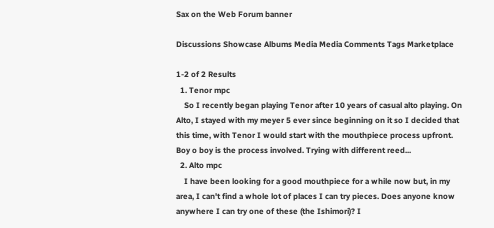Sax on the Web Forum banner

Discussions Showcase Albums Media Media Comments Tags Marketplace

1-2 of 2 Results
  1. Tenor mpc
    So I recently began playing Tenor after 10 years of casual alto playing. On Alto, I stayed with my meyer 5 ever since beginning on it so I decided that this time, with Tenor I would start with the mouthpiece process upfront. Boy o boy is the process involved. Trying with different reed...
  2. Alto mpc
    I have been looking for a good mouthpiece for a while now but, in my area, I can't find a whole lot of places I can try pieces. Does anyone know anywhere I can try one of these (the Ishimori)? I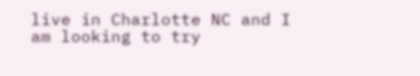live in Charlotte NC and I am looking to try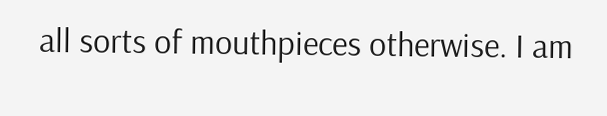all sorts of mouthpieces otherwise. I am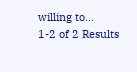willing to...
1-2 of 2 Results